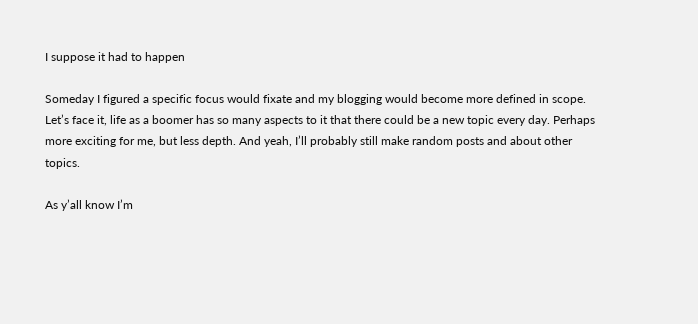I suppose it had to happen

Someday I figured a specific focus would fixate and my blogging would become more defined in scope.  Let’s face it, life as a boomer has so many aspects to it that there could be a new topic every day. Perhaps more exciting for me, but less depth. And yeah, I’ll probably still make random posts and about other topics.

As y’all know I’m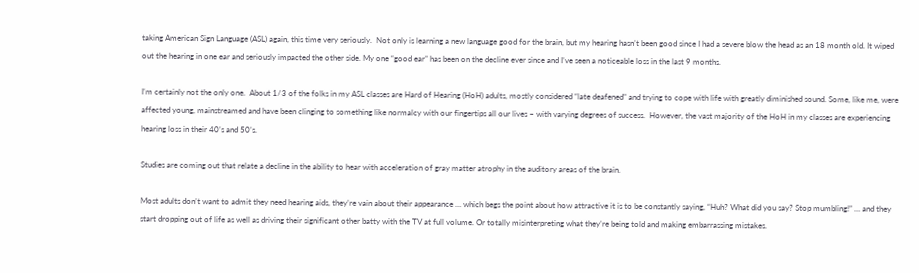taking American Sign Language (ASL) again, this time very seriously.  Not only is learning a new language good for the brain, but my hearing hasn’t been good since I had a severe blow the head as an 18 month old. It wiped out the hearing in one ear and seriously impacted the other side. My one “good ear” has been on the decline ever since and I’ve seen a noticeable loss in the last 9 months.

I’m certainly not the only one.  About 1/3 of the folks in my ASL classes are Hard of Hearing (HoH) adults, mostly considered “late deafened” and trying to cope with life with greatly diminished sound. Some, like me, were affected young, mainstreamed and have been clinging to something like normalcy with our fingertips all our lives – with varying degrees of success.  However, the vast majority of the HoH in my classes are experiencing hearing loss in their 40’s and 50’s.

Studies are coming out that relate a decline in the ability to hear with acceleration of gray matter atrophy in the auditory areas of the brain.

Most adults don’t want to admit they need hearing aids, they’re vain about their appearance … which begs the point about how attractive it is to be constantly saying, “Huh? What did you say? Stop mumbling!” … and they start dropping out of life as well as driving their significant other batty with the TV at full volume. Or totally misinterpreting what they’re being told and making embarrassing mistakes.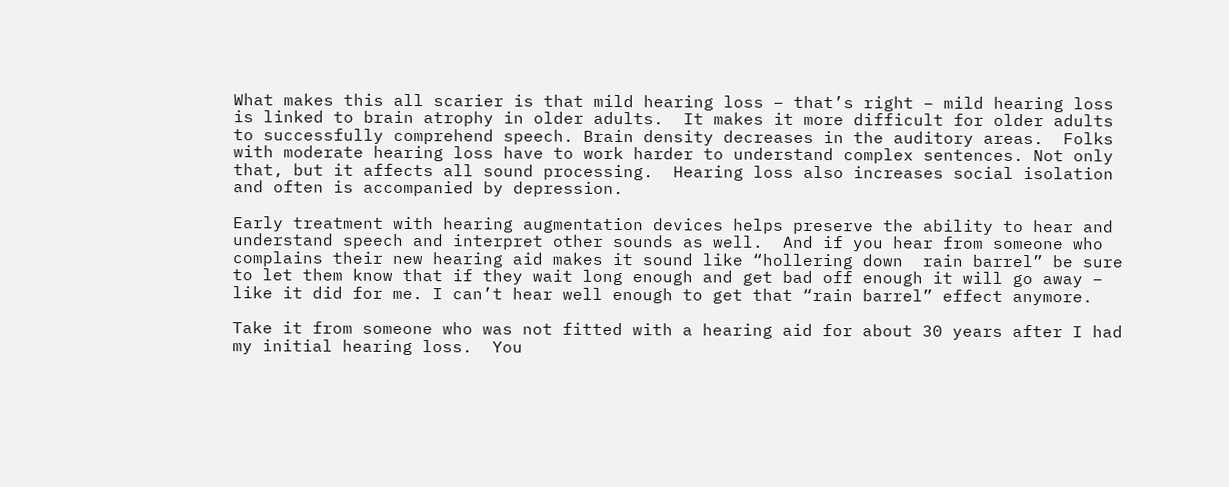What makes this all scarier is that mild hearing loss – that’s right – mild hearing loss is linked to brain atrophy in older adults.  It makes it more difficult for older adults to successfully comprehend speech. Brain density decreases in the auditory areas.  Folks with moderate hearing loss have to work harder to understand complex sentences. Not only that, but it affects all sound processing.  Hearing loss also increases social isolation and often is accompanied by depression.

Early treatment with hearing augmentation devices helps preserve the ability to hear and understand speech and interpret other sounds as well.  And if you hear from someone who complains their new hearing aid makes it sound like “hollering down  rain barrel” be sure to let them know that if they wait long enough and get bad off enough it will go away – like it did for me. I can’t hear well enough to get that “rain barrel” effect anymore.

Take it from someone who was not fitted with a hearing aid for about 30 years after I had my initial hearing loss.  You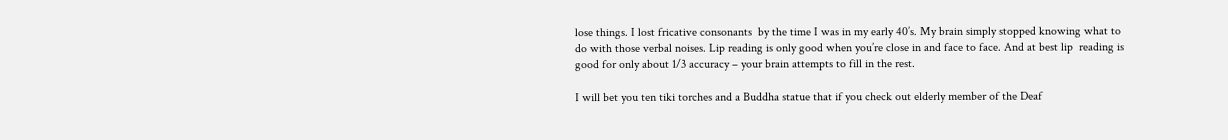lose things. I lost fricative consonants  by the time I was in my early 40’s. My brain simply stopped knowing what to do with those verbal noises. Lip reading is only good when you’re close in and face to face. And at best lip  reading is good for only about 1/3 accuracy – your brain attempts to fill in the rest.

I will bet you ten tiki torches and a Buddha statue that if you check out elderly member of the Deaf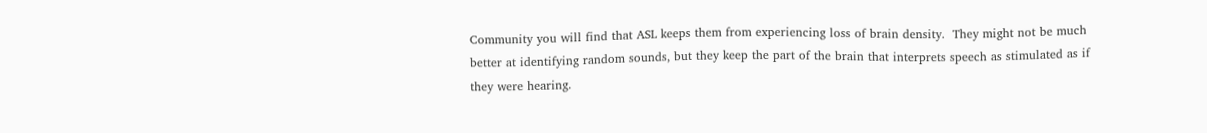Community you will find that ASL keeps them from experiencing loss of brain density.  They might not be much better at identifying random sounds, but they keep the part of the brain that interprets speech as stimulated as if they were hearing.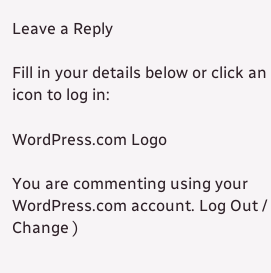Leave a Reply

Fill in your details below or click an icon to log in:

WordPress.com Logo

You are commenting using your WordPress.com account. Log Out /  Change )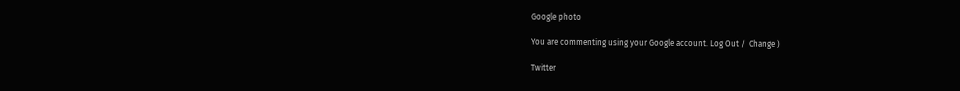Google photo

You are commenting using your Google account. Log Out /  Change )

Twitter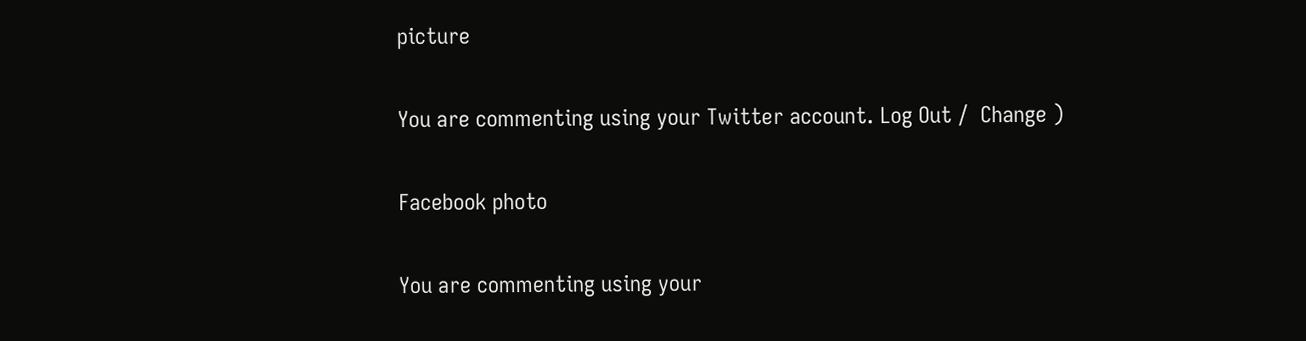picture

You are commenting using your Twitter account. Log Out /  Change )

Facebook photo

You are commenting using your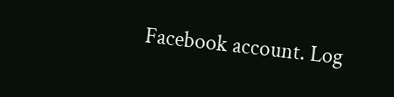Facebook account. Log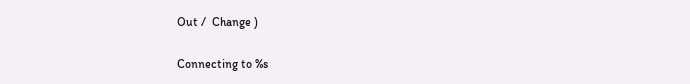Out /  Change )

Connecting to %s